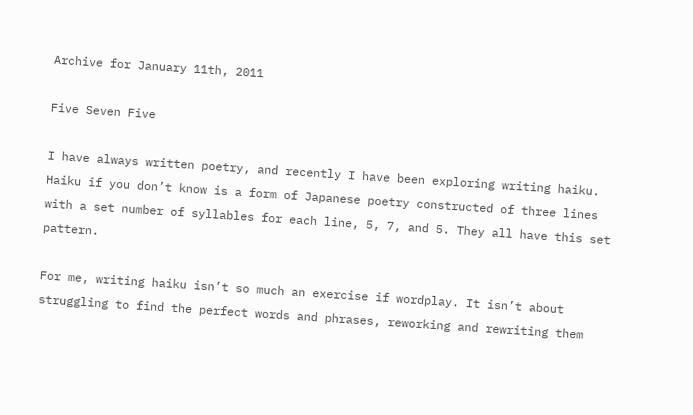Archive for January 11th, 2011

Five Seven Five

I have always written poetry, and recently I have been exploring writing haiku. Haiku if you don’t know is a form of Japanese poetry constructed of three lines with a set number of syllables for each line, 5, 7, and 5. They all have this set pattern.

For me, writing haiku isn’t so much an exercise if wordplay. It isn’t about struggling to find the perfect words and phrases, reworking and rewriting them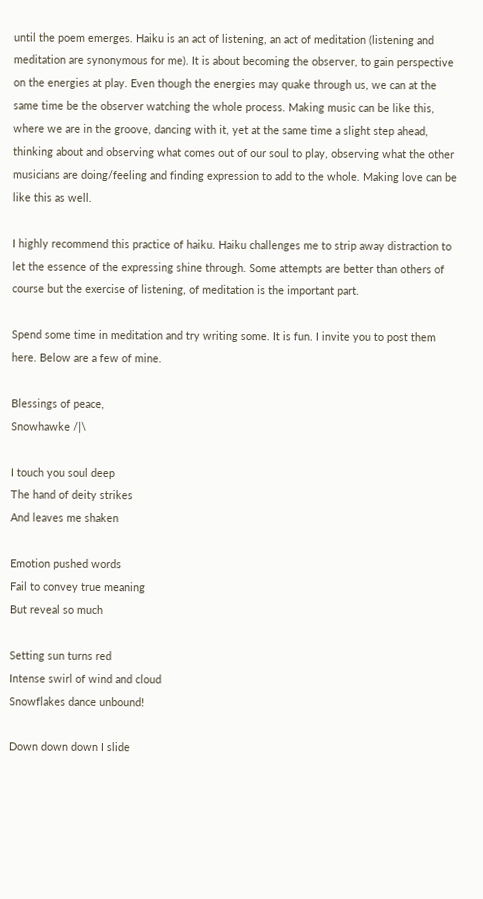until the poem emerges. Haiku is an act of listening, an act of meditation (listening and meditation are synonymous for me). It is about becoming the observer, to gain perspective on the energies at play. Even though the energies may quake through us, we can at the same time be the observer watching the whole process. Making music can be like this, where we are in the groove, dancing with it, yet at the same time a slight step ahead, thinking about and observing what comes out of our soul to play, observing what the other musicians are doing/feeling and finding expression to add to the whole. Making love can be like this as well.

I highly recommend this practice of haiku. Haiku challenges me to strip away distraction to let the essence of the expressing shine through. Some attempts are better than others of course but the exercise of listening, of meditation is the important part.

Spend some time in meditation and try writing some. It is fun. I invite you to post them here. Below are a few of mine.

Blessings of peace,
Snowhawke /|\

I touch you soul deep
The hand of deity strikes
And leaves me shaken

Emotion pushed words
Fail to convey true meaning
But reveal so much

Setting sun turns red
Intense swirl of wind and cloud
Snowflakes dance unbound!

Down down down I slide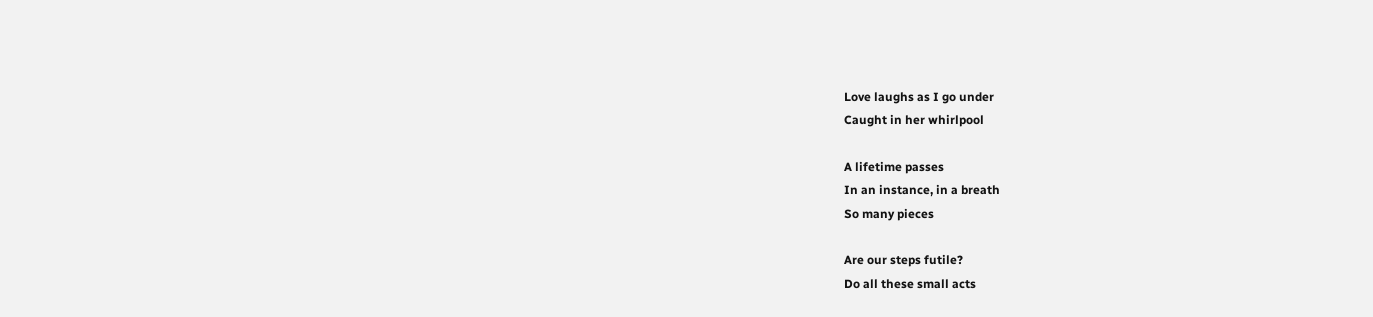Love laughs as I go under
Caught in her whirlpool

A lifetime passes
In an instance, in a breath
So many pieces

Are our steps futile?
Do all these small acts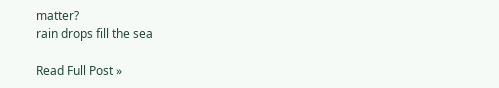matter?
rain drops fill the sea

Read Full Post »